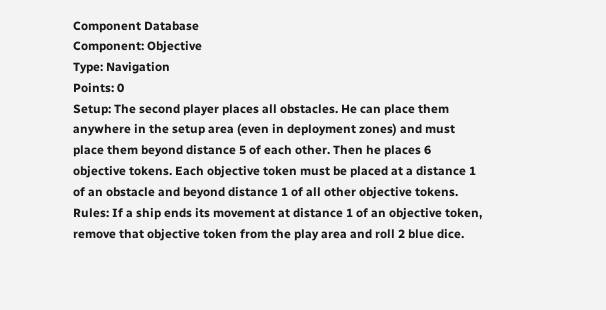Component Database
Component: Objective
Type: Navigation
Points: 0
Setup: The second player places all obstacles. He can place them anywhere in the setup area (even in deployment zones) and must place them beyond distance 5 of each other. Then he places 6 objective tokens. Each objective token must be placed at a distance 1 of an obstacle and beyond distance 1 of all other objective tokens.
Rules: If a ship ends its movement at distance 1 of an objective token, remove that objective token from the play area and roll 2 blue dice.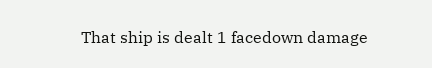That ship is dealt 1 facedown damage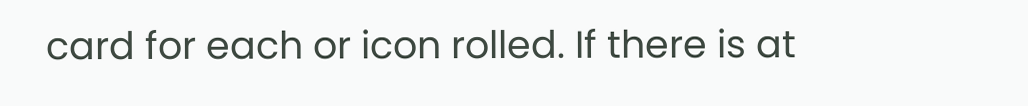card for each or icon rolled. If there is at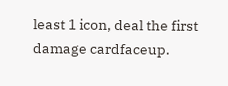least 1 icon, deal the first damage cardfaceup.